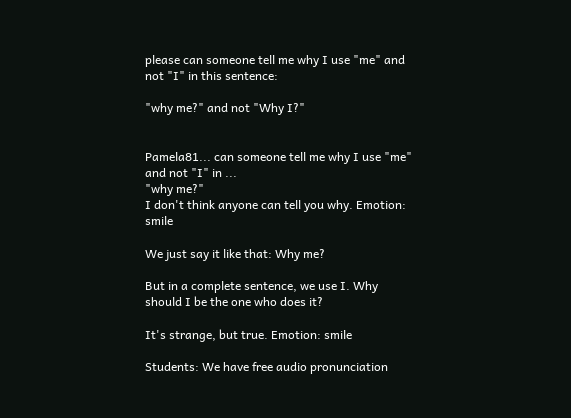please can someone tell me why I use "me" and not "I" in this sentence:

"why me?" and not "Why I?"


Pamela81... can someone tell me why I use "me" and not "I" in ...
"why me?"
I don't think anyone can tell you why. Emotion: smile

We just say it like that: Why me?

But in a complete sentence, we use I. Why should I be the one who does it?

It's strange, but true. Emotion: smile

Students: We have free audio pronunciation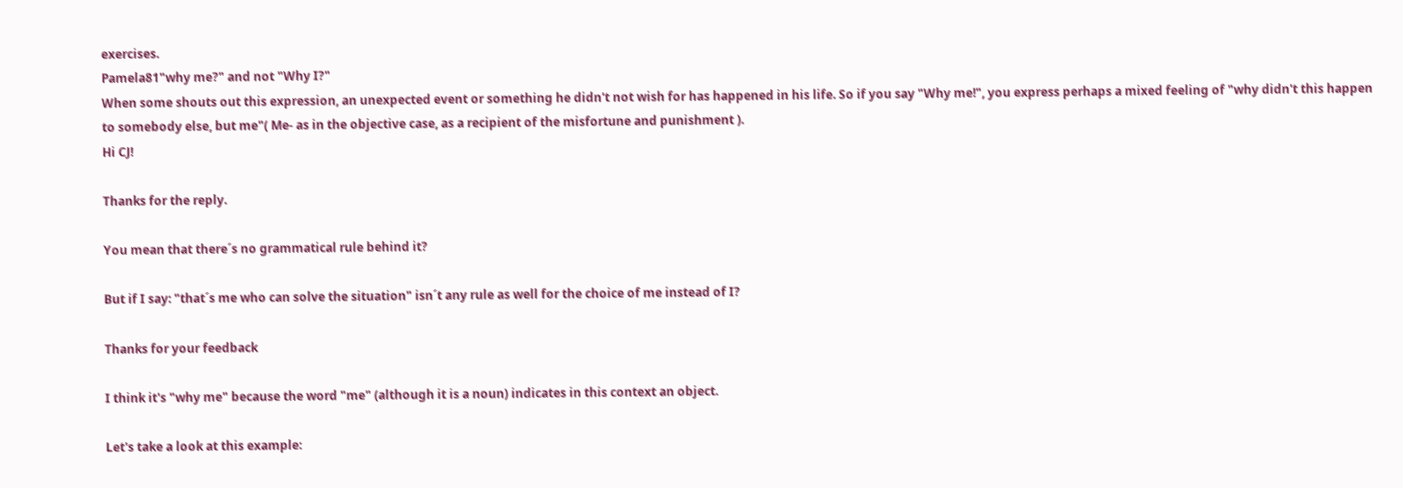exercises.
Pamela81"why me?" and not "Why I?"
When some shouts out this expression, an unexpected event or something he didn't not wish for has happened in his life. So if you say "Why me!", you express perhaps a mixed feeling of "why didn't this happen to somebody else, but me"( Me- as in the objective case, as a recipient of the misfortune and punishment ).
Hi CJ!

Thanks for the reply.

You mean that there´s no grammatical rule behind it?

But if I say: "that´s me who can solve the situation" isn´t any rule as well for the choice of me instead of I?

Thanks for your feedback

I think it's "why me" because the word "me" (although it is a noun) indicates in this context an object.

Let's take a look at this example: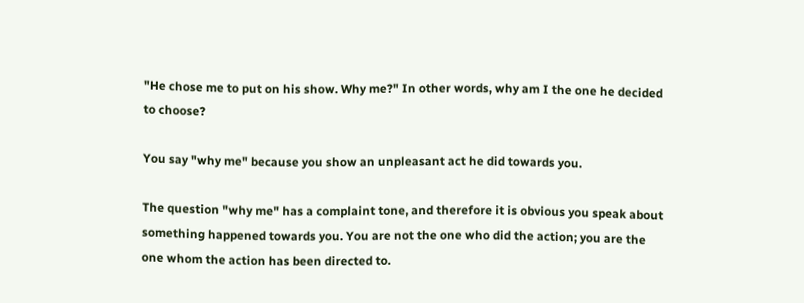"He chose me to put on his show. Why me?" In other words, why am I the one he decided to choose?

You say "why me" because you show an unpleasant act he did towards you.

The question "why me" has a complaint tone, and therefore it is obvious you speak about something happened towards you. You are not the one who did the action; you are the one whom the action has been directed to.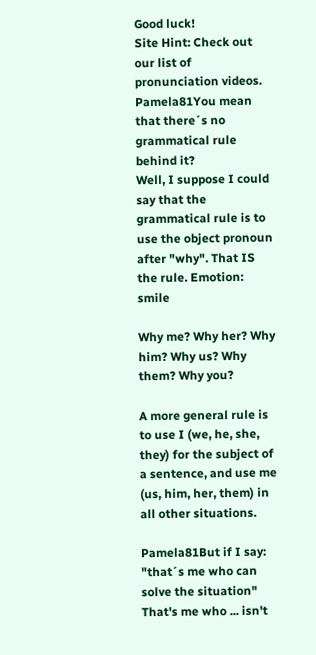Good luck!
Site Hint: Check out our list of pronunciation videos.
Pamela81You mean that there´s no grammatical rule behind it?
Well, I suppose I could say that the grammatical rule is to use the object pronoun after "why". That IS the rule. Emotion: smile

Why me? Why her? Why him? Why us? Why them? Why you?

A more general rule is to use I (we, he, she, they) for the subject of a sentence, and use me (us, him, her, them) in all other situations.

Pamela81But if I say: "that´s me who can solve the situation"
That's me who ... isn't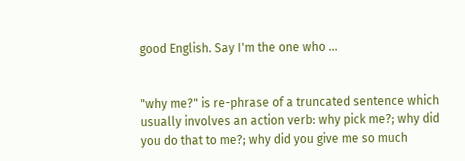good English. Say I'm the one who ...


"why me?" is re-phrase of a truncated sentence which usually involves an action verb: why pick me?; why did you do that to me?; why did you give me so much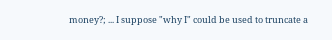money?; ... I suppose "why I" could be used to truncate a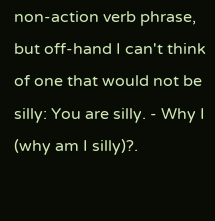non-action verb phrase, but off-hand I can't think of one that would not be silly: You are silly. - Why I (why am I silly)?.